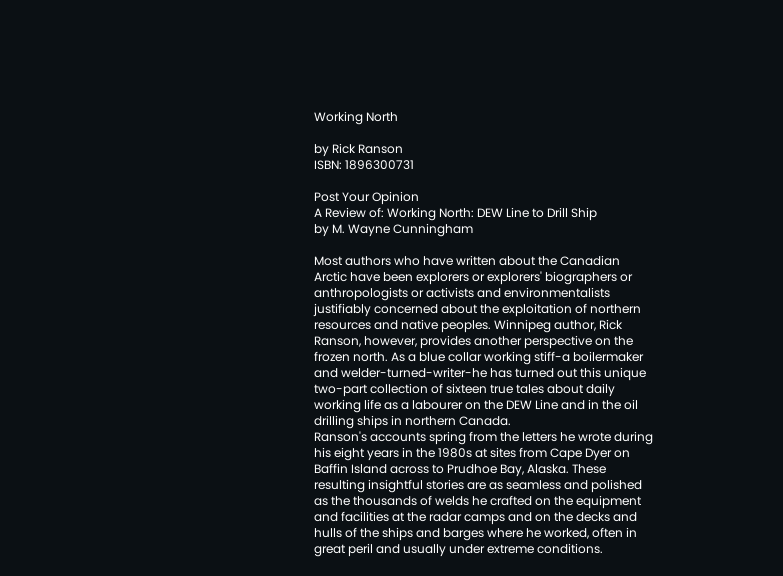Working North

by Rick Ranson
ISBN: 1896300731

Post Your Opinion
A Review of: Working North: DEW Line to Drill Ship
by M. Wayne Cunningham

Most authors who have written about the Canadian Arctic have been explorers or explorers' biographers or anthropologists or activists and environmentalists justifiably concerned about the exploitation of northern resources and native peoples. Winnipeg author, Rick Ranson, however, provides another perspective on the frozen north. As a blue collar working stiff-a boilermaker and welder-turned-writer-he has turned out this unique two-part collection of sixteen true tales about daily working life as a labourer on the DEW Line and in the oil drilling ships in northern Canada.
Ranson's accounts spring from the letters he wrote during his eight years in the 1980s at sites from Cape Dyer on Baffin Island across to Prudhoe Bay, Alaska. These resulting insightful stories are as seamless and polished as the thousands of welds he crafted on the equipment and facilities at the radar camps and on the decks and hulls of the ships and barges where he worked, often in great peril and usually under extreme conditions.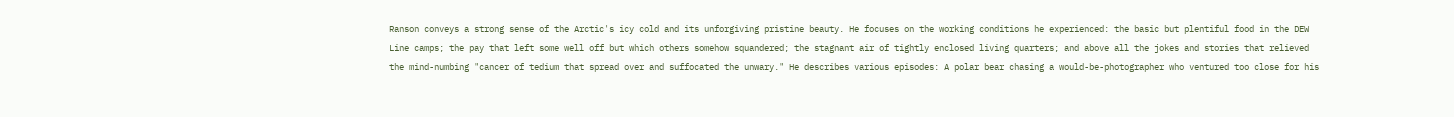Ranson conveys a strong sense of the Arctic's icy cold and its unforgiving pristine beauty. He focuses on the working conditions he experienced: the basic but plentiful food in the DEW Line camps; the pay that left some well off but which others somehow squandered; the stagnant air of tightly enclosed living quarters; and above all the jokes and stories that relieved the mind-numbing "cancer of tedium that spread over and suffocated the unwary." He describes various episodes: A polar bear chasing a would-be-photographer who ventured too close for his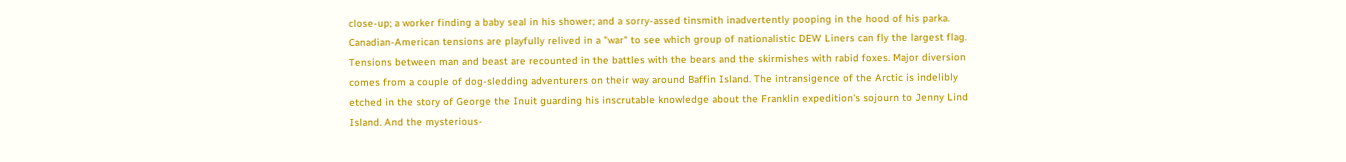close-up; a worker finding a baby seal in his shower; and a sorry-assed tinsmith inadvertently pooping in the hood of his parka. Canadian-American tensions are playfully relived in a "war" to see which group of nationalistic DEW Liners can fly the largest flag. Tensions between man and beast are recounted in the battles with the bears and the skirmishes with rabid foxes. Major diversion comes from a couple of dog-sledding adventurers on their way around Baffin Island. The intransigence of the Arctic is indelibly etched in the story of George the Inuit guarding his inscrutable knowledge about the Franklin expedition's sojourn to Jenny Lind Island. And the mysterious-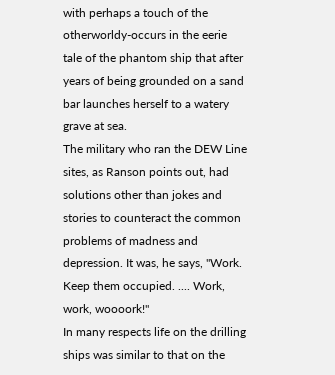with perhaps a touch of the otherworldy-occurs in the eerie tale of the phantom ship that after years of being grounded on a sand bar launches herself to a watery grave at sea.
The military who ran the DEW Line sites, as Ranson points out, had solutions other than jokes and stories to counteract the common problems of madness and depression. It was, he says, "Work. Keep them occupied. .... Work, work, woooork!"
In many respects life on the drilling ships was similar to that on the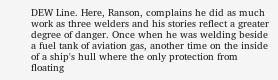DEW Line. Here, Ranson, complains he did as much work as three welders and his stories reflect a greater degree of danger. Once when he was welding beside a fuel tank of aviation gas, another time on the inside of a ship's hull where the only protection from floating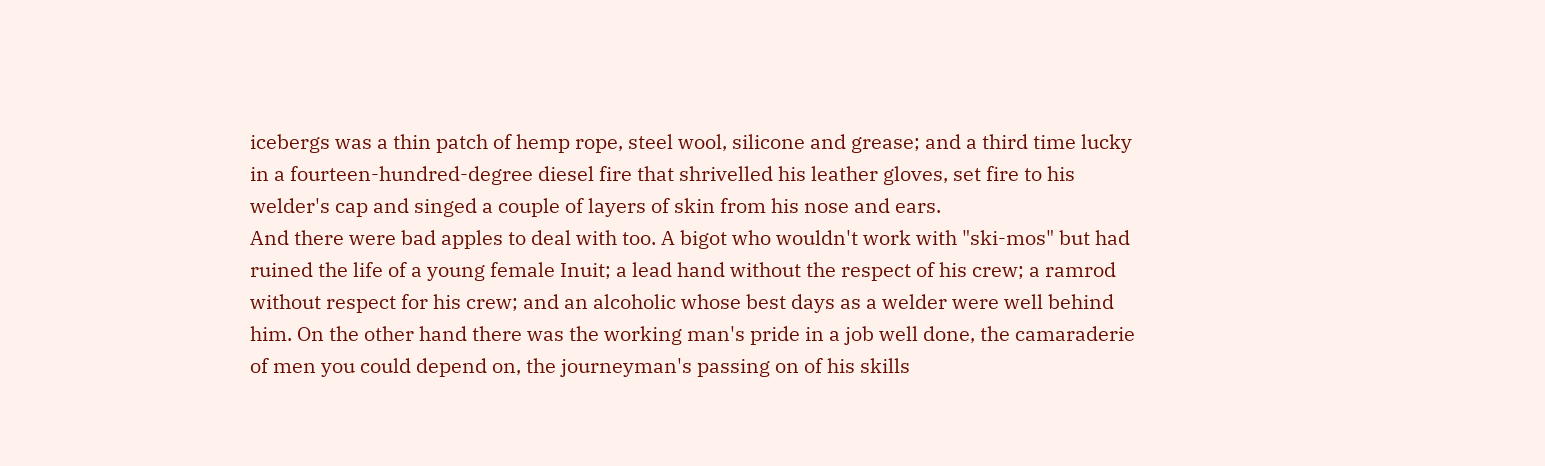icebergs was a thin patch of hemp rope, steel wool, silicone and grease; and a third time lucky in a fourteen-hundred-degree diesel fire that shrivelled his leather gloves, set fire to his welder's cap and singed a couple of layers of skin from his nose and ears.
And there were bad apples to deal with too. A bigot who wouldn't work with "ski-mos" but had ruined the life of a young female Inuit; a lead hand without the respect of his crew; a ramrod without respect for his crew; and an alcoholic whose best days as a welder were well behind him. On the other hand there was the working man's pride in a job well done, the camaraderie of men you could depend on, the journeyman's passing on of his skills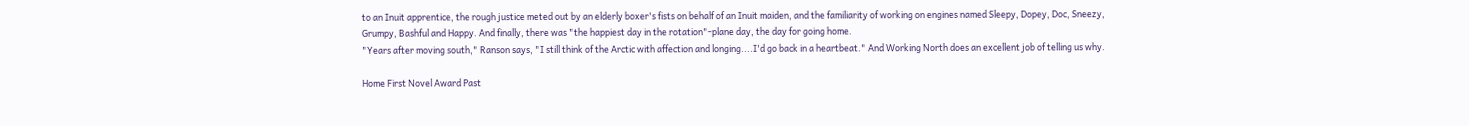to an Inuit apprentice, the rough justice meted out by an elderly boxer's fists on behalf of an Inuit maiden, and the familiarity of working on engines named Sleepy, Dopey, Doc, Sneezy, Grumpy, Bashful and Happy. And finally, there was "the happiest day in the rotation"-plane day, the day for going home.
"Years after moving south," Ranson says, "I still think of the Arctic with affection and longing....I'd go back in a heartbeat." And Working North does an excellent job of telling us why.

Home First Novel Award Past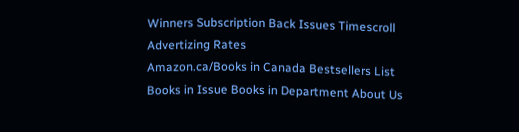Winners Subscription Back Issues Timescroll Advertizing Rates
Amazon.ca/Books in Canada Bestsellers List Books in Issue Books in Department About Us